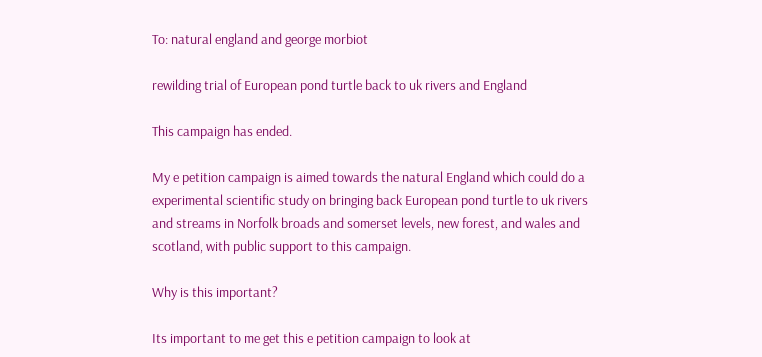To: natural england and george morbiot

rewilding trial of European pond turtle back to uk rivers and England

This campaign has ended.

My e petition campaign is aimed towards the natural England which could do a experimental scientific study on bringing back European pond turtle to uk rivers and streams in Norfolk broads and somerset levels, new forest, and wales and scotland, with public support to this campaign.

Why is this important?

Its important to me get this e petition campaign to look at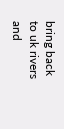bring back to uk rivers and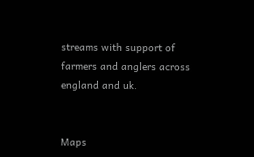streams with support of farmers and anglers across england and uk.


Maps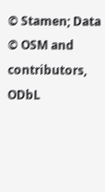© Stamen; Data © OSM and contributors, ODbL